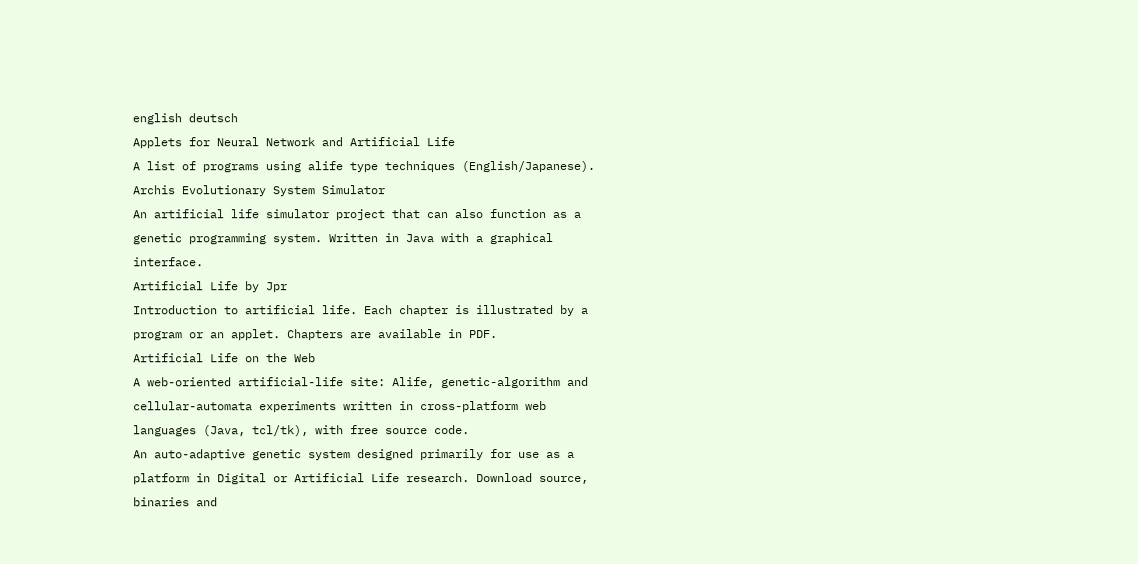english deutsch
Applets for Neural Network and Artificial Life
A list of programs using alife type techniques (English/Japanese).
Archis Evolutionary System Simulator
An artificial life simulator project that can also function as a genetic programming system. Written in Java with a graphical interface.
Artificial Life by Jpr
Introduction to artificial life. Each chapter is illustrated by a program or an applet. Chapters are available in PDF.
Artificial Life on the Web
A web-oriented artificial-life site: Alife, genetic-algorithm and cellular-automata experiments written in cross-platform web languages (Java, tcl/tk), with free source code.
An auto-adaptive genetic system designed primarily for use as a platform in Digital or Artificial Life research. Download source, binaries and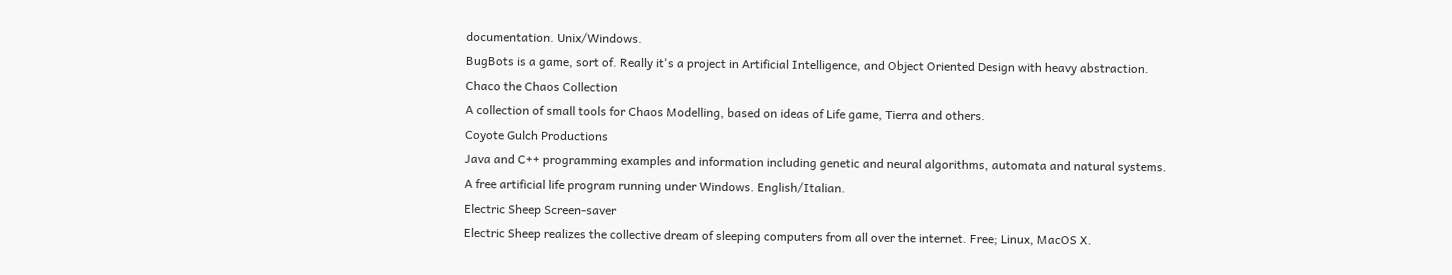documentation. Unix/Windows.
BugBots is a game, sort of. Really it's a project in Artificial Intelligence, and Object Oriented Design with heavy abstraction.
Chaco the Chaos Collection
A collection of small tools for Chaos Modelling, based on ideas of Life game, Tierra and others.
Coyote Gulch Productions
Java and C++ programming examples and information including genetic and neural algorithms, automata and natural systems.
A free artificial life program running under Windows. English/Italian.
Electric Sheep Screen-saver
Electric Sheep realizes the collective dream of sleeping computers from all over the internet. Free; Linux, MacOS X.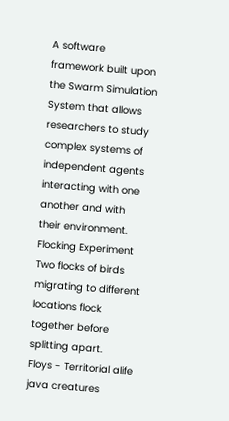A software framework built upon the Swarm Simulation System that allows researchers to study complex systems of independent agents interacting with one another and with their environment.
Flocking Experiment
Two flocks of birds migrating to different locations flock together before splitting apart.
Floys - Territorial alife java creatures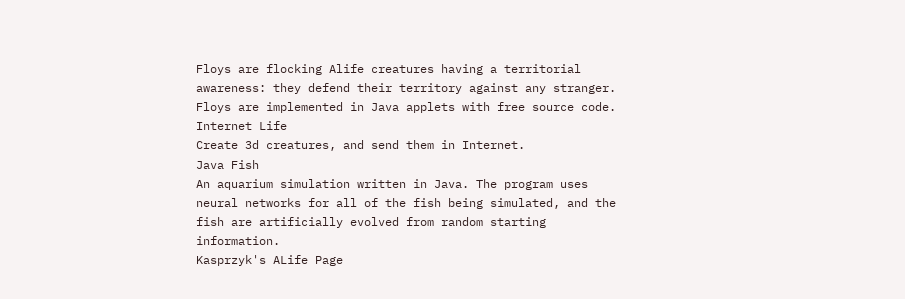Floys are flocking Alife creatures having a territorial awareness: they defend their territory against any stranger. Floys are implemented in Java applets with free source code.
Internet Life
Create 3d creatures, and send them in Internet.
Java Fish
An aquarium simulation written in Java. The program uses neural networks for all of the fish being simulated, and the fish are artificially evolved from random starting information.
Kasprzyk's ALife Page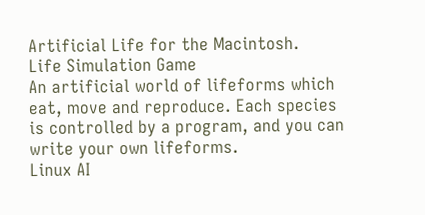Artificial Life for the Macintosh.
Life Simulation Game
An artificial world of lifeforms which eat, move and reproduce. Each species is controlled by a program, and you can write your own lifeforms.
Linux AI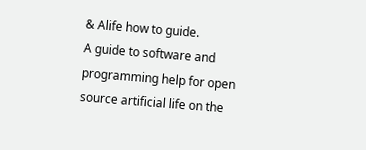& Alife how to guide.
A guide to software and programming help for open source artificial life on the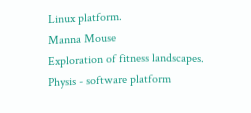Linux platform.
Manna Mouse
Exploration of fitness landscapes.
Physis - software platform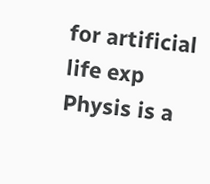for artificial life exp
Physis is a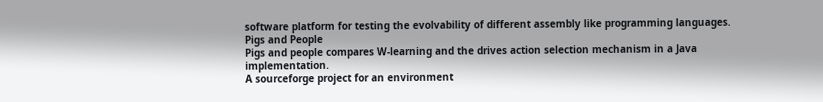software platform for testing the evolvability of different assembly like programming languages.
Pigs and People
Pigs and people compares W-learning and the drives action selection mechanism in a Java implementation.
A sourceforge project for an environment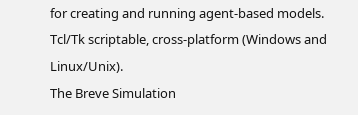for creating and running agent-based models. Tcl/Tk scriptable, cross-platform (Windows and Linux/Unix).
The Breve Simulation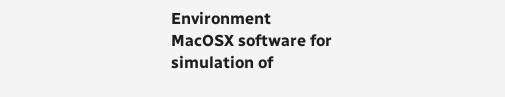Environment
MacOSX software for simulation of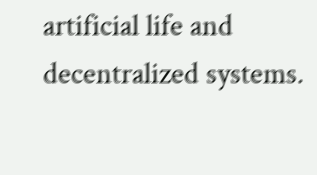artificial life and decentralized systems.